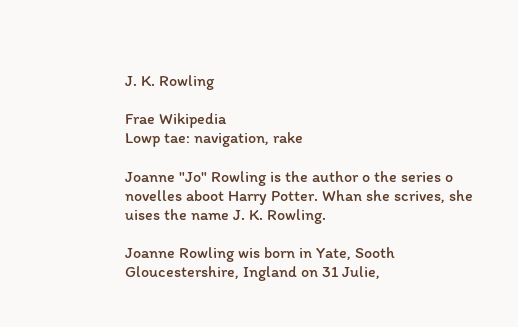J. K. Rowling

Frae Wikipedia
Lowp tae: navigation, rake

Joanne "Jo" Rowling is the author o the series o novelles aboot Harry Potter. Whan she scrives, she uises the name J. K. Rowling.

Joanne Rowling wis born in Yate, Sooth Gloucestershire, Ingland on 31 Julie,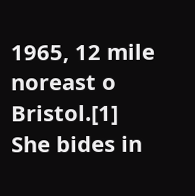1965, 12 mile noreast o Bristol.[1] She bides in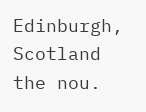Edinburgh, Scotland the nou.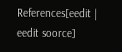References[eedit | eedit soorce]